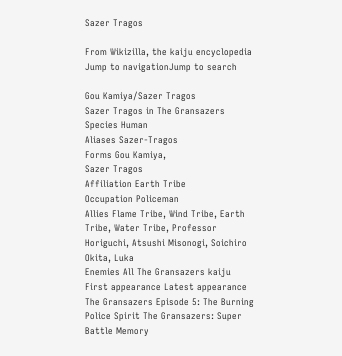Sazer Tragos

From Wikizilla, the kaiju encyclopedia
Jump to navigationJump to search

Gou Kamiya/Sazer Tragos
Sazer Tragos in The Gransazers
Species Human
Aliases Sazer-Tragos
Forms Gou Kamiya,
Sazer Tragos
Affiliation Earth Tribe
Occupation Policeman
Allies Flame Tribe, Wind Tribe, Earth Tribe, Water Tribe, Professor Horiguchi, Atsushi Misonogi, Soichiro Okita, Luka
Enemies All The Gransazers kaiju
First appearance Latest appearance
The Gransazers Episode 5: The Burning Police Spirit The Gransazers: Super Battle Memory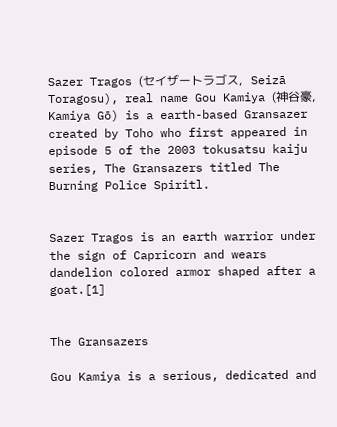Sazer Tragos (セイザートラゴス,   Seizā Toragosu), real name Gou Kamiya (神谷豪,   Kamiya Gō) is a earth-based Gransazer created by Toho who first appeared in episode 5 of the 2003 tokusatsu kaiju series, The Gransazers titled The Burning Police Spiritl.


Sazer Tragos is an earth warrior under the sign of Capricorn and wears dandelion colored armor shaped after a goat.[1]


The Gransazers

Gou Kamiya is a serious, dedicated and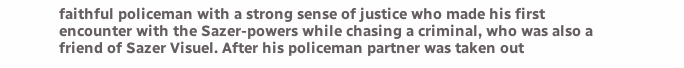faithful policeman with a strong sense of justice who made his first encounter with the Sazer-powers while chasing a criminal, who was also a friend of Sazer Visuel. After his policeman partner was taken out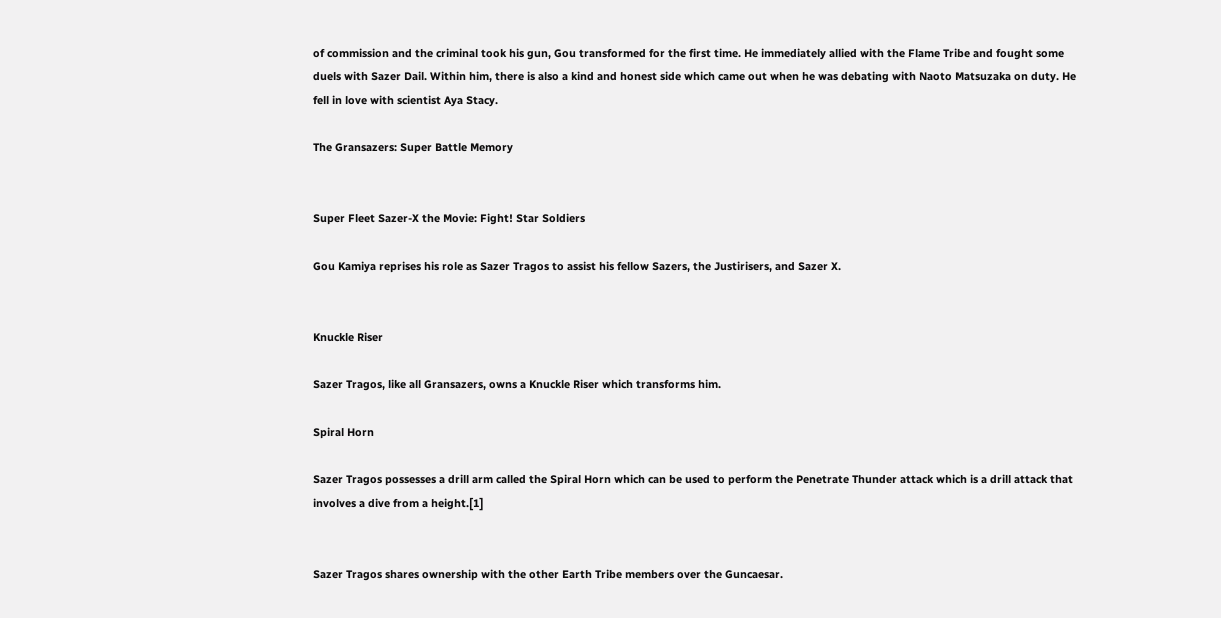of commission and the criminal took his gun, Gou transformed for the first time. He immediately allied with the Flame Tribe and fought some duels with Sazer Dail. Within him, there is also a kind and honest side which came out when he was debating with Naoto Matsuzaka on duty. He fell in love with scientist Aya Stacy.

The Gransazers: Super Battle Memory


Super Fleet Sazer-X the Movie: Fight! Star Soldiers

Gou Kamiya reprises his role as Sazer Tragos to assist his fellow Sazers, the Justirisers, and Sazer X.


Knuckle Riser

Sazer Tragos, like all Gransazers, owns a Knuckle Riser which transforms him.

Spiral Horn

Sazer Tragos possesses a drill arm called the Spiral Horn which can be used to perform the Penetrate Thunder attack which is a drill attack that involves a dive from a height.[1]


Sazer Tragos shares ownership with the other Earth Tribe members over the Guncaesar.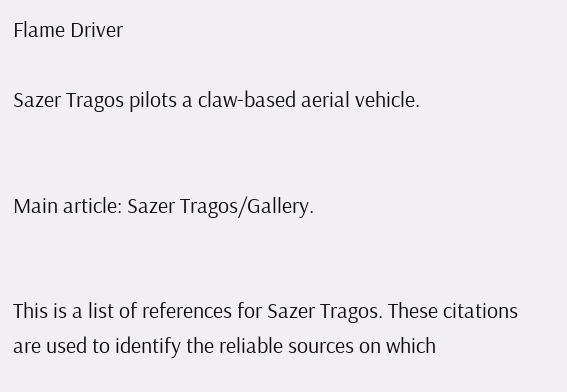Flame Driver

Sazer Tragos pilots a claw-based aerial vehicle.


Main article: Sazer Tragos/Gallery.


This is a list of references for Sazer Tragos. These citations are used to identify the reliable sources on which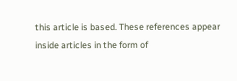this article is based. These references appear inside articles in the form of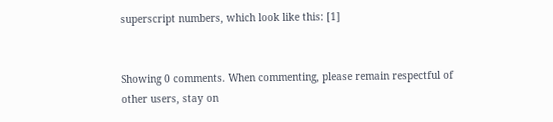superscript numbers, which look like this: [1]


Showing 0 comments. When commenting, please remain respectful of other users, stay on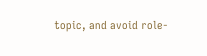topic, and avoid role-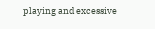playing and excessive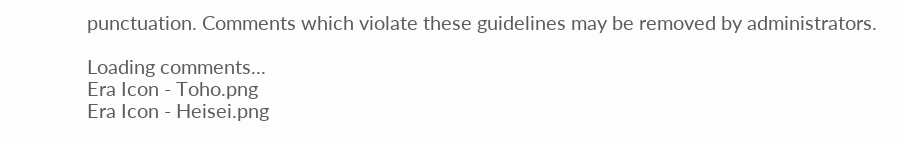punctuation. Comments which violate these guidelines may be removed by administrators.

Loading comments...
Era Icon - Toho.png
Era Icon - Heisei.png